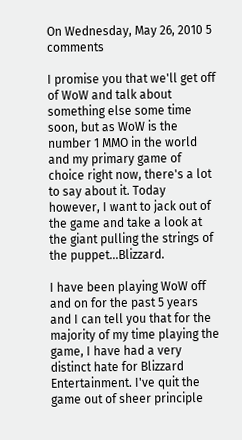On Wednesday, May 26, 2010 5 comments

I promise you that we'll get off of WoW and talk about something else some time soon, but as WoW is the number 1 MMO in the world and my primary game of choice right now, there's a lot to say about it. Today however, I want to jack out of the game and take a look at the giant pulling the strings of the puppet...Blizzard.

I have been playing WoW off and on for the past 5 years and I can tell you that for the majority of my time playing the game, I have had a very distinct hate for Blizzard Entertainment. I've quit the game out of sheer principle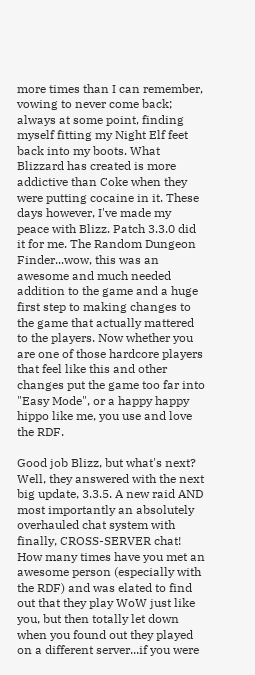more times than I can remember, vowing to never come back; always at some point, finding myself fitting my Night Elf feet back into my boots. What Blizzard has created is more addictive than Coke when they were putting cocaine in it. These days however, I've made my peace with Blizz. Patch 3.3.0 did it for me. The Random Dungeon Finder...wow, this was an awesome and much needed addition to the game and a huge first step to making changes to the game that actually mattered to the players. Now whether you are one of those hardcore players that feel like this and other changes put the game too far into "Easy Mode", or a happy happy hippo like me, you use and love the RDF.

Good job Blizz, but what's next? Well, they answered with the next big update, 3.3.5. A new raid AND most importantly an absolutely overhauled chat system with finally, CROSS-SERVER chat! How many times have you met an awesome person (especially with the RDF) and was elated to find out that they play WoW just like you, but then totally let down when you found out they played on a different server...if you were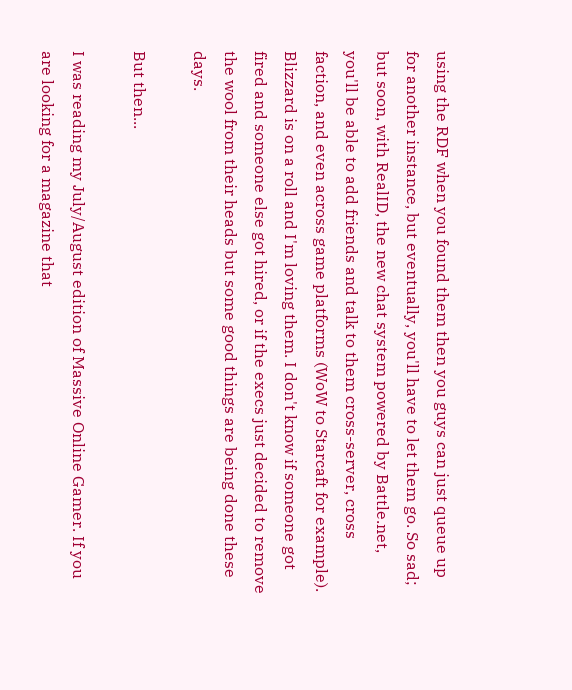using the RDF when you found them then you guys can just queue up for another instance, but eventually, you'll have to let them go. So sad; but soon, with RealID, the new chat system powered by Battle.net, you'll be able to add friends and talk to them cross-server, cross faction, and even across game platforms (WoW to Starcaft for example). Blizzard is on a roll and I'm loving them. I don't know if someone got fired and someone else got hired, or if the execs just decided to remove the wool from their heads but some good things are being done these days.

But then...

I was reading my July/August edition of Massive Online Gamer. If you are looking for a magazine that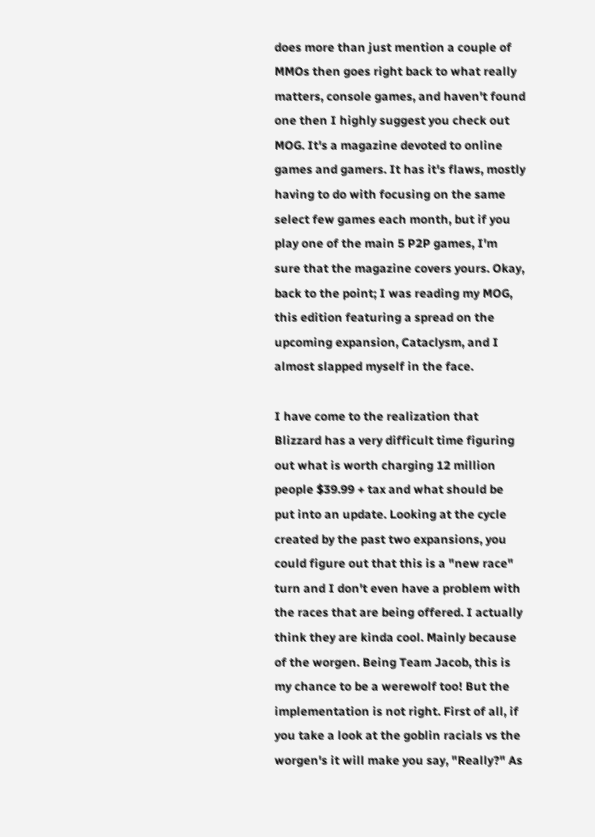does more than just mention a couple of MMOs then goes right back to what really matters, console games, and haven't found one then I highly suggest you check out MOG. It's a magazine devoted to online games and gamers. It has it's flaws, mostly having to do with focusing on the same select few games each month, but if you play one of the main 5 P2P games, I'm sure that the magazine covers yours. Okay, back to the point; I was reading my MOG, this edition featuring a spread on the upcoming expansion, Cataclysm, and I almost slapped myself in the face.

I have come to the realization that Blizzard has a very difficult time figuring out what is worth charging 12 million people $39.99 + tax and what should be put into an update. Looking at the cycle created by the past two expansions, you could figure out that this is a "new race" turn and I don't even have a problem with the races that are being offered. I actually think they are kinda cool. Mainly because of the worgen. Being Team Jacob, this is my chance to be a werewolf too! But the implementation is not right. First of all, if you take a look at the goblin racials vs the worgen's it will make you say, "Really?" As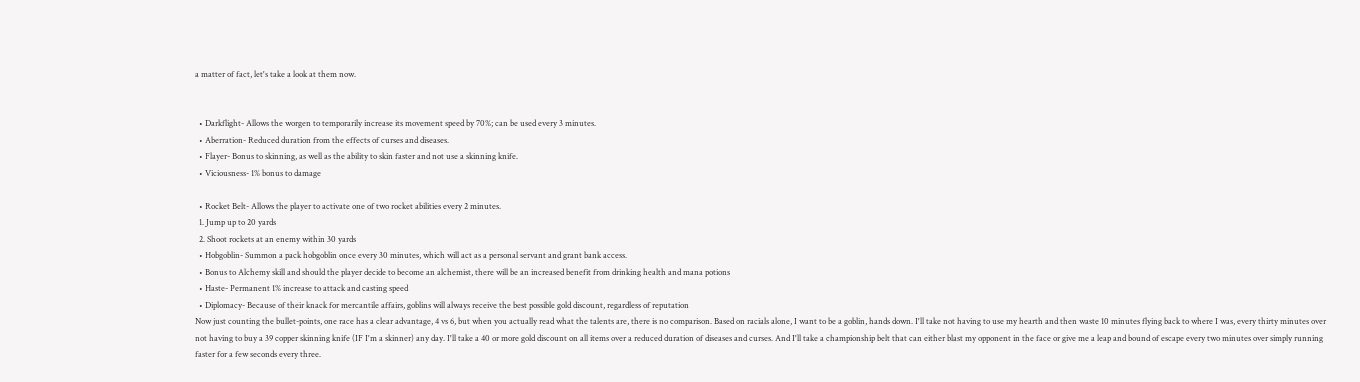a matter of fact, let's take a look at them now.


  • Darkflight- Allows the worgen to temporarily increase its movement speed by 70%; can be used every 3 minutes.
  • Aberration- Reduced duration from the effects of curses and diseases.
  • Flayer- Bonus to skinning, as well as the ability to skin faster and not use a skinning knife.
  • Viciousness- 1% bonus to damage

  • Rocket Belt- Allows the player to activate one of two rocket abilities every 2 minutes.
  1. Jump up to 20 yards
  2. Shoot rockets at an enemy within 30 yards
  • Hobgoblin- Summon a pack hobgoblin once every 30 minutes, which will act as a personal servant and grant bank access.
  • Bonus to Alchemy skill and should the player decide to become an alchemist, there will be an increased benefit from drinking health and mana potions
  • Haste- Permanent 1% increase to attack and casting speed
  • Diplomacy- Because of their knack for mercantile affairs, goblins will always receive the best possible gold discount, regardless of reputation
Now just counting the bullet-points, one race has a clear advantage, 4 vs 6, but when you actually read what the talents are, there is no comparison. Based on racials alone, I want to be a goblin, hands down. I'll take not having to use my hearth and then waste 10 minutes flying back to where I was, every thirty minutes over not having to buy a 39 copper skinning knife (IF I'm a skinner) any day. I'll take a 40 or more gold discount on all items over a reduced duration of diseases and curses. And I'll take a championship belt that can either blast my opponent in the face or give me a leap and bound of escape every two minutes over simply running faster for a few seconds every three.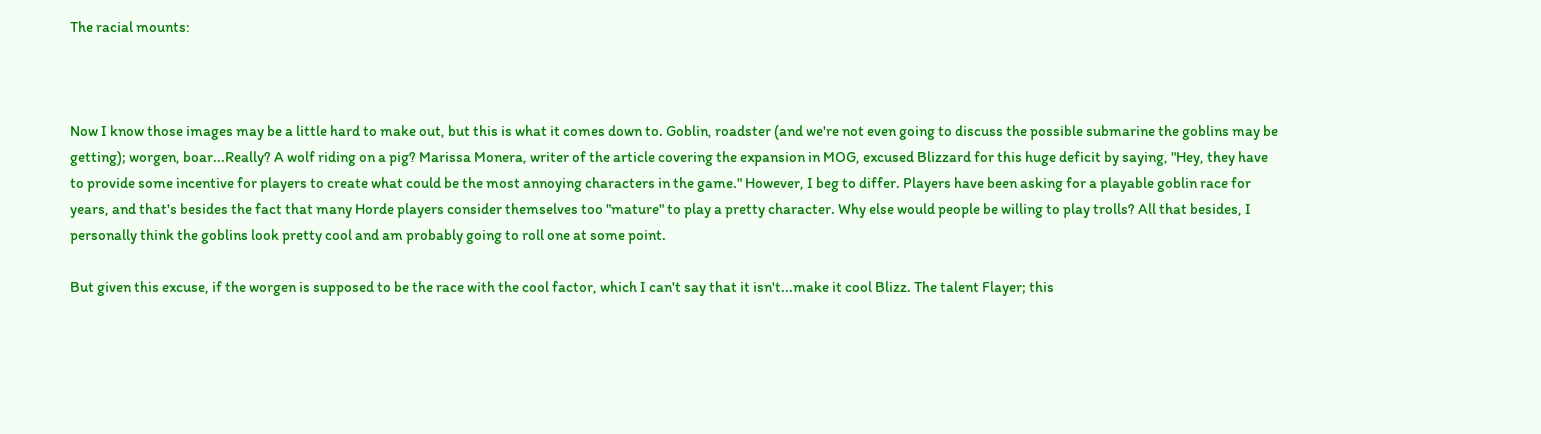The racial mounts:



Now I know those images may be a little hard to make out, but this is what it comes down to. Goblin, roadster (and we're not even going to discuss the possible submarine the goblins may be getting); worgen, boar...Really? A wolf riding on a pig? Marissa Monera, writer of the article covering the expansion in MOG, excused Blizzard for this huge deficit by saying, "Hey, they have to provide some incentive for players to create what could be the most annoying characters in the game." However, I beg to differ. Players have been asking for a playable goblin race for years, and that's besides the fact that many Horde players consider themselves too "mature" to play a pretty character. Why else would people be willing to play trolls? All that besides, I personally think the goblins look pretty cool and am probably going to roll one at some point.

But given this excuse, if the worgen is supposed to be the race with the cool factor, which I can't say that it isn't...make it cool Blizz. The talent Flayer; this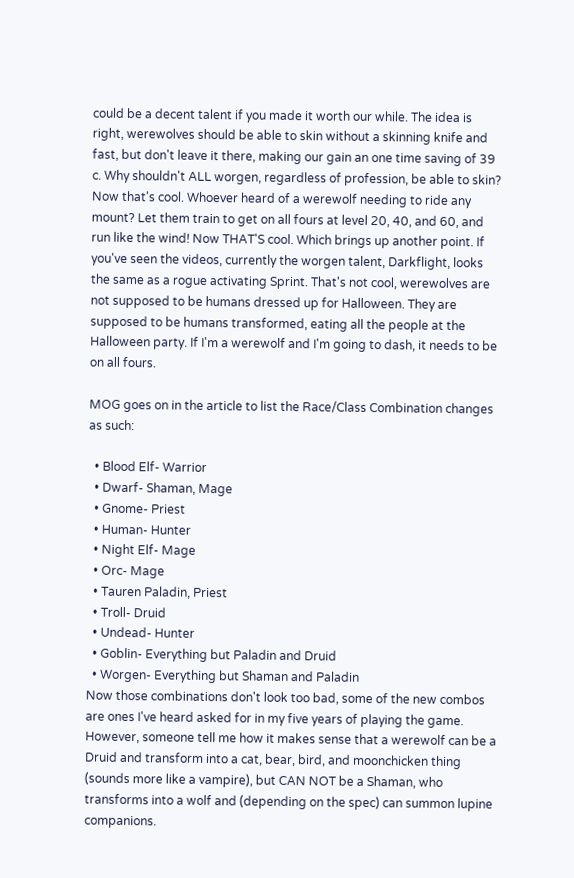could be a decent talent if you made it worth our while. The idea is right, werewolves should be able to skin without a skinning knife and fast, but don't leave it there, making our gain an one time saving of 39 c. Why shouldn't ALL worgen, regardless of profession, be able to skin? Now that's cool. Whoever heard of a werewolf needing to ride any mount? Let them train to get on all fours at level 20, 40, and 60, and run like the wind! Now THAT'S cool. Which brings up another point. If you've seen the videos, currently the worgen talent, Darkflight, looks the same as a rogue activating Sprint. That's not cool, werewolves are not supposed to be humans dressed up for Halloween. They are supposed to be humans transformed, eating all the people at the Halloween party. If I'm a werewolf and I'm going to dash, it needs to be on all fours.

MOG goes on in the article to list the Race/Class Combination changes as such:

  • Blood Elf- Warrior
  • Dwarf- Shaman, Mage
  • Gnome- Priest
  • Human- Hunter
  • Night Elf- Mage
  • Orc- Mage
  • Tauren Paladin, Priest
  • Troll- Druid
  • Undead- Hunter
  • Goblin- Everything but Paladin and Druid
  • Worgen- Everything but Shaman and Paladin
Now those combinations don't look too bad, some of the new combos are ones I've heard asked for in my five years of playing the game. However, someone tell me how it makes sense that a werewolf can be a Druid and transform into a cat, bear, bird, and moonchicken thing (sounds more like a vampire), but CAN NOT be a Shaman, who transforms into a wolf and (depending on the spec) can summon lupine companions.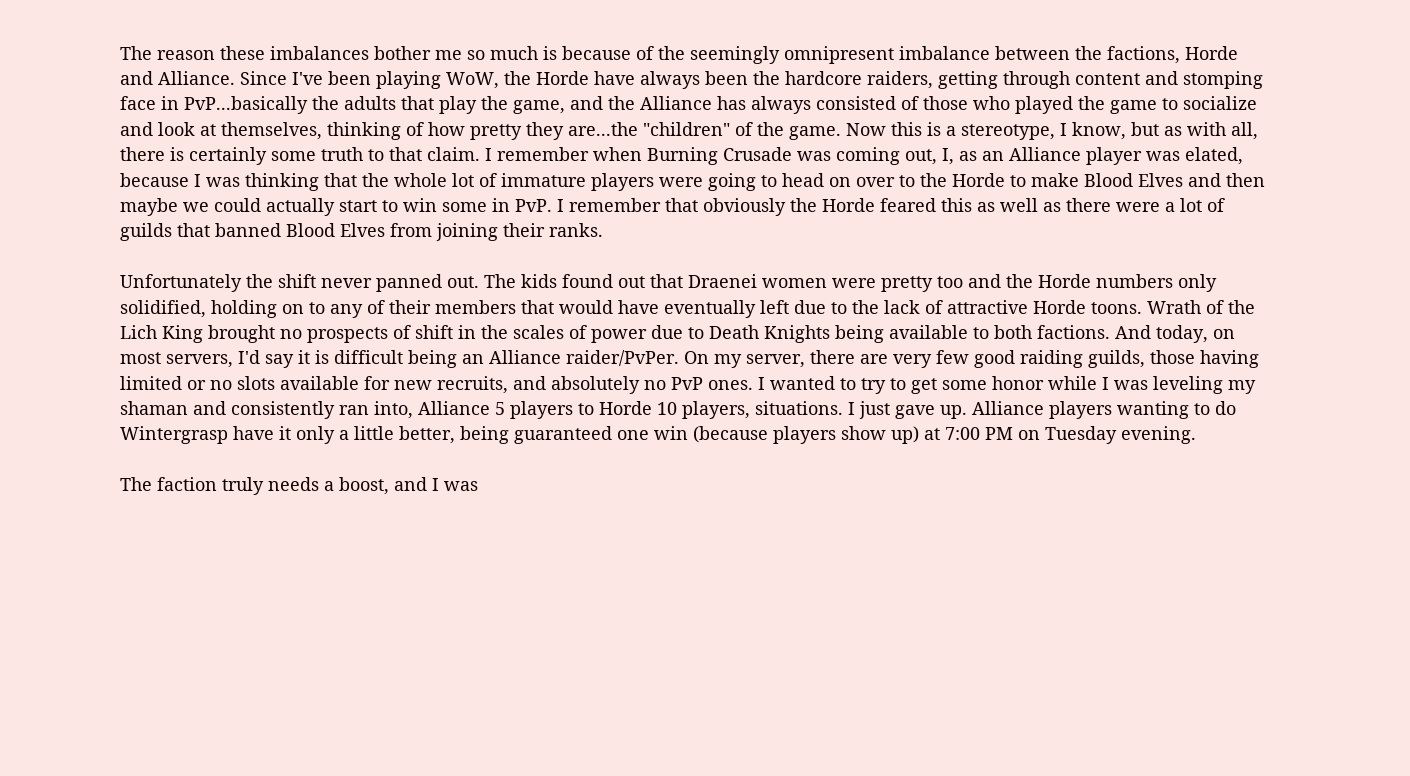The reason these imbalances bother me so much is because of the seemingly omnipresent imbalance between the factions, Horde and Alliance. Since I've been playing WoW, the Horde have always been the hardcore raiders, getting through content and stomping face in PvP...basically the adults that play the game, and the Alliance has always consisted of those who played the game to socialize and look at themselves, thinking of how pretty they are...the "children" of the game. Now this is a stereotype, I know, but as with all, there is certainly some truth to that claim. I remember when Burning Crusade was coming out, I, as an Alliance player was elated, because I was thinking that the whole lot of immature players were going to head on over to the Horde to make Blood Elves and then maybe we could actually start to win some in PvP. I remember that obviously the Horde feared this as well as there were a lot of guilds that banned Blood Elves from joining their ranks.

Unfortunately the shift never panned out. The kids found out that Draenei women were pretty too and the Horde numbers only solidified, holding on to any of their members that would have eventually left due to the lack of attractive Horde toons. Wrath of the Lich King brought no prospects of shift in the scales of power due to Death Knights being available to both factions. And today, on most servers, I'd say it is difficult being an Alliance raider/PvPer. On my server, there are very few good raiding guilds, those having limited or no slots available for new recruits, and absolutely no PvP ones. I wanted to try to get some honor while I was leveling my shaman and consistently ran into, Alliance 5 players to Horde 10 players, situations. I just gave up. Alliance players wanting to do Wintergrasp have it only a little better, being guaranteed one win (because players show up) at 7:00 PM on Tuesday evening.

The faction truly needs a boost, and I was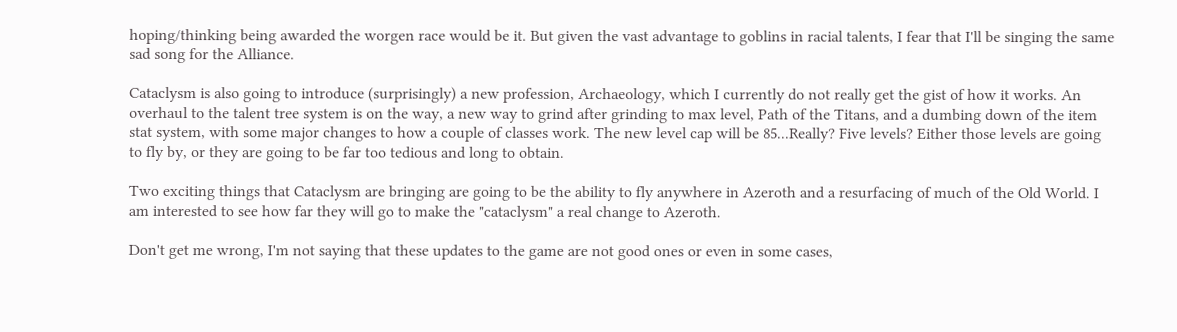hoping/thinking being awarded the worgen race would be it. But given the vast advantage to goblins in racial talents, I fear that I'll be singing the same sad song for the Alliance.

Cataclysm is also going to introduce (surprisingly) a new profession, Archaeology, which I currently do not really get the gist of how it works. An overhaul to the talent tree system is on the way, a new way to grind after grinding to max level, Path of the Titans, and a dumbing down of the item stat system, with some major changes to how a couple of classes work. The new level cap will be 85...Really? Five levels? Either those levels are going to fly by, or they are going to be far too tedious and long to obtain.

Two exciting things that Cataclysm are bringing are going to be the ability to fly anywhere in Azeroth and a resurfacing of much of the Old World. I am interested to see how far they will go to make the "cataclysm" a real change to Azeroth.

Don't get me wrong, I'm not saying that these updates to the game are not good ones or even in some cases,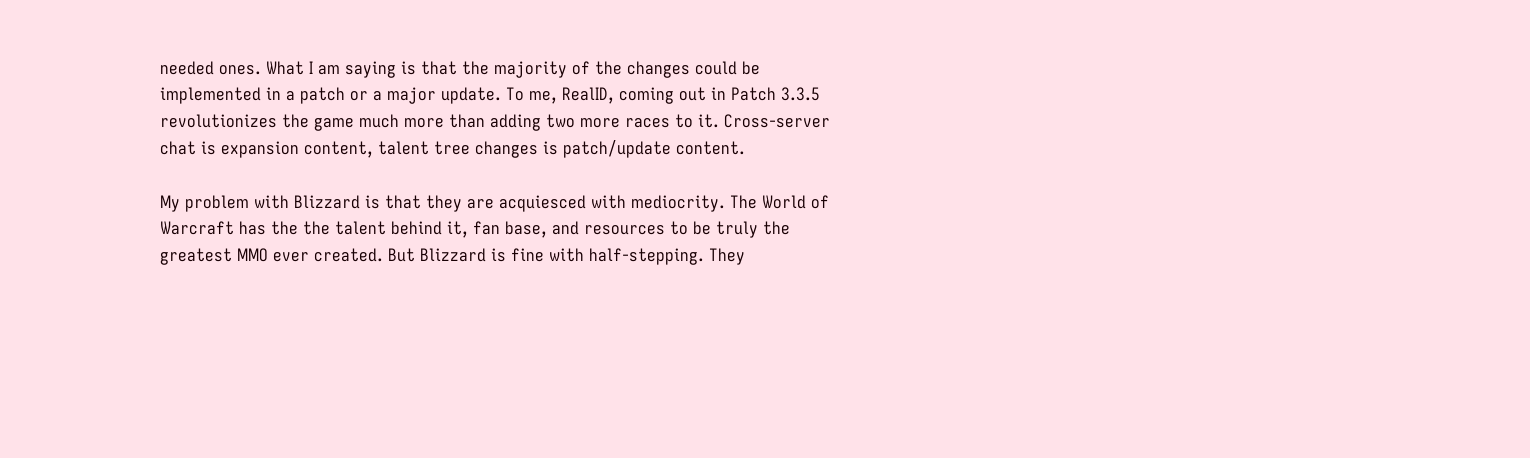needed ones. What I am saying is that the majority of the changes could be implemented in a patch or a major update. To me, RealID, coming out in Patch 3.3.5 revolutionizes the game much more than adding two more races to it. Cross-server chat is expansion content, talent tree changes is patch/update content.

My problem with Blizzard is that they are acquiesced with mediocrity. The World of Warcraft has the the talent behind it, fan base, and resources to be truly the greatest MMO ever created. But Blizzard is fine with half-stepping. They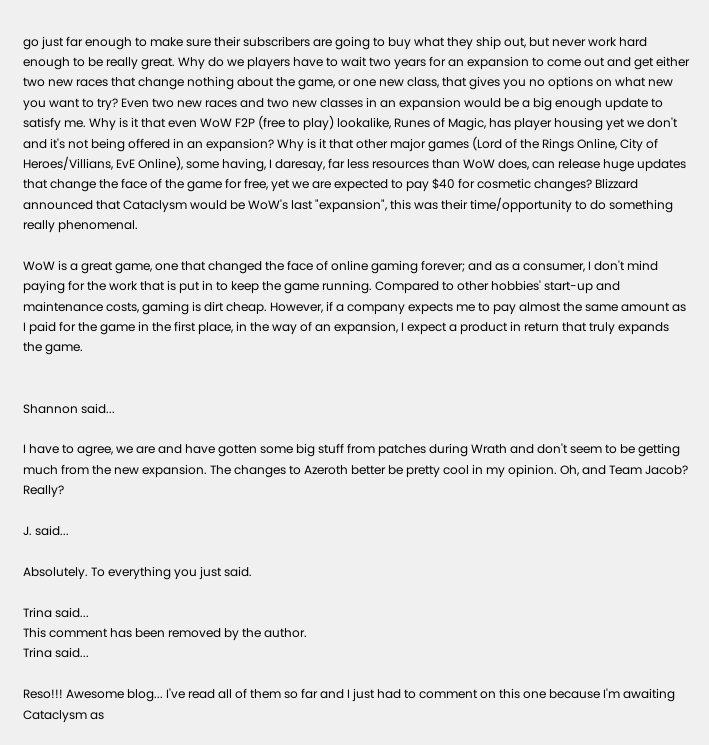go just far enough to make sure their subscribers are going to buy what they ship out, but never work hard enough to be really great. Why do we players have to wait two years for an expansion to come out and get either two new races that change nothing about the game, or one new class, that gives you no options on what new you want to try? Even two new races and two new classes in an expansion would be a big enough update to satisfy me. Why is it that even WoW F2P (free to play) lookalike, Runes of Magic, has player housing yet we don't and it's not being offered in an expansion? Why is it that other major games (Lord of the Rings Online, City of Heroes/Villians, EvE Online), some having, I daresay, far less resources than WoW does, can release huge updates that change the face of the game for free, yet we are expected to pay $40 for cosmetic changes? Blizzard announced that Cataclysm would be WoW's last "expansion", this was their time/opportunity to do something really phenomenal.

WoW is a great game, one that changed the face of online gaming forever; and as a consumer, I don't mind paying for the work that is put in to keep the game running. Compared to other hobbies' start-up and maintenance costs, gaming is dirt cheap. However, if a company expects me to pay almost the same amount as I paid for the game in the first place, in the way of an expansion, I expect a product in return that truly expands the game.


Shannon said...

I have to agree, we are and have gotten some big stuff from patches during Wrath and don't seem to be getting much from the new expansion. The changes to Azeroth better be pretty cool in my opinion. Oh, and Team Jacob? Really?

J. said...

Absolutely. To everything you just said.

Trina said...
This comment has been removed by the author.
Trina said...

Reso!!! Awesome blog... I've read all of them so far and I just had to comment on this one because I'm awaiting Cataclysm as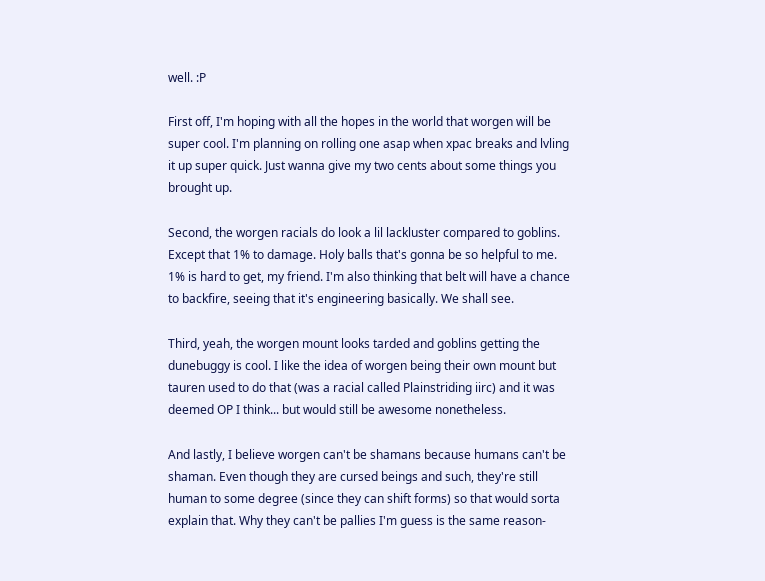well. :P

First off, I'm hoping with all the hopes in the world that worgen will be super cool. I'm planning on rolling one asap when xpac breaks and lvling it up super quick. Just wanna give my two cents about some things you brought up.

Second, the worgen racials do look a lil lackluster compared to goblins. Except that 1% to damage. Holy balls that's gonna be so helpful to me. 1% is hard to get, my friend. I'm also thinking that belt will have a chance to backfire, seeing that it's engineering basically. We shall see.

Third, yeah, the worgen mount looks tarded and goblins getting the dunebuggy is cool. I like the idea of worgen being their own mount but tauren used to do that (was a racial called Plainstriding iirc) and it was deemed OP I think... but would still be awesome nonetheless.

And lastly, I believe worgen can't be shamans because humans can't be shaman. Even though they are cursed beings and such, they're still human to some degree (since they can shift forms) so that would sorta explain that. Why they can't be pallies I'm guess is the same reason-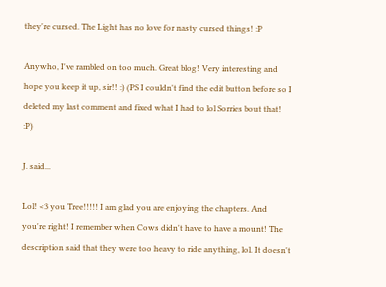they're cursed. The Light has no love for nasty cursed things! :P

Anywho, I've rambled on too much. Great blog! Very interesting and hope you keep it up, sir!! :) (PS I couldn't find the edit button before so I deleted my last comment and fixed what I had to lol Sorries bout that! :P)

J. said...

Lol! <3 you Tree!!!!! I am glad you are enjoying the chapters. And you're right! I remember when Cows didn't have to have a mount! The description said that they were too heavy to ride anything, lol. It doesn't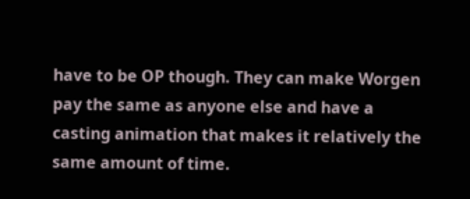have to be OP though. They can make Worgen pay the same as anyone else and have a casting animation that makes it relatively the same amount of time.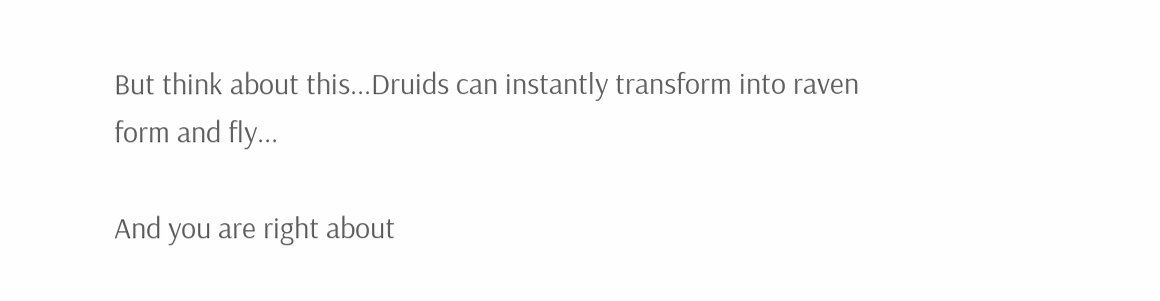But think about this...Druids can instantly transform into raven form and fly...

And you are right about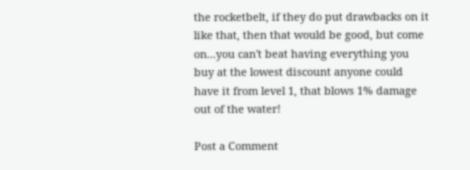the rocketbelt, if they do put drawbacks on it like that, then that would be good, but come on...you can't beat having everything you buy at the lowest discount anyone could have it from level 1, that blows 1% damage out of the water!

Post a Comment